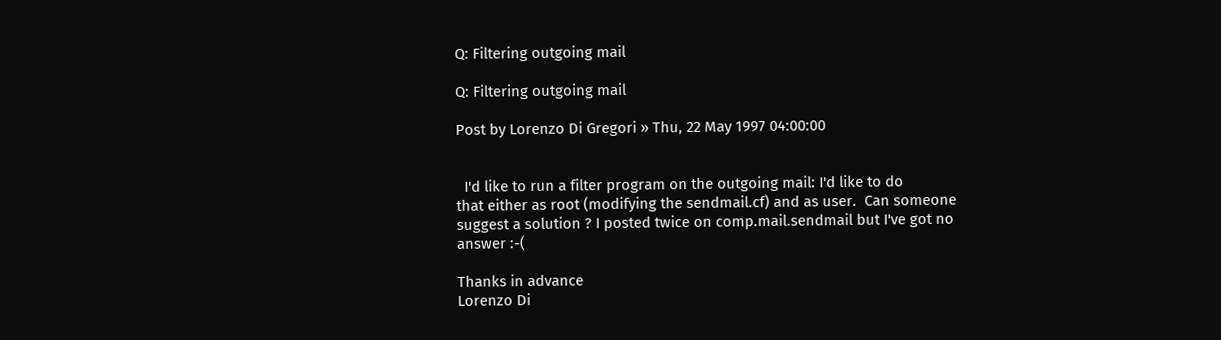Q: Filtering outgoing mail

Q: Filtering outgoing mail

Post by Lorenzo Di Gregori » Thu, 22 May 1997 04:00:00


  I'd like to run a filter program on the outgoing mail: I'd like to do
that either as root (modifying the sendmail.cf) and as user.  Can someone
suggest a solution ? I posted twice on comp.mail.sendmail but I've got no
answer :-(

Thanks in advance
Lorenzo Di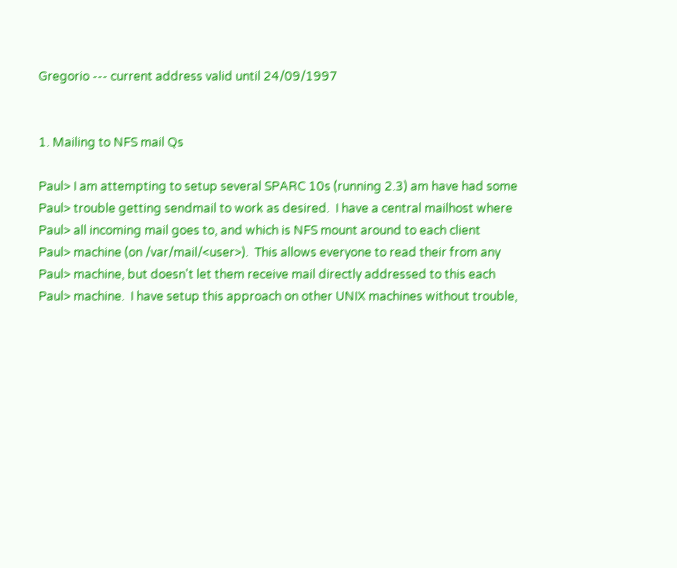Gregorio --- current address valid until 24/09/1997


1. Mailing to NFS mail Qs

Paul> I am attempting to setup several SPARC 10s (running 2.3) am have had some
Paul> trouble getting sendmail to work as desired.  I have a central mailhost where
Paul> all incoming mail goes to, and which is NFS mount around to each client
Paul> machine (on /var/mail/<user>).  This allows everyone to read their from any
Paul> machine, but doesn't let them receive mail directly addressed to this each
Paul> machine.  I have setup this approach on other UNIX machines without trouble,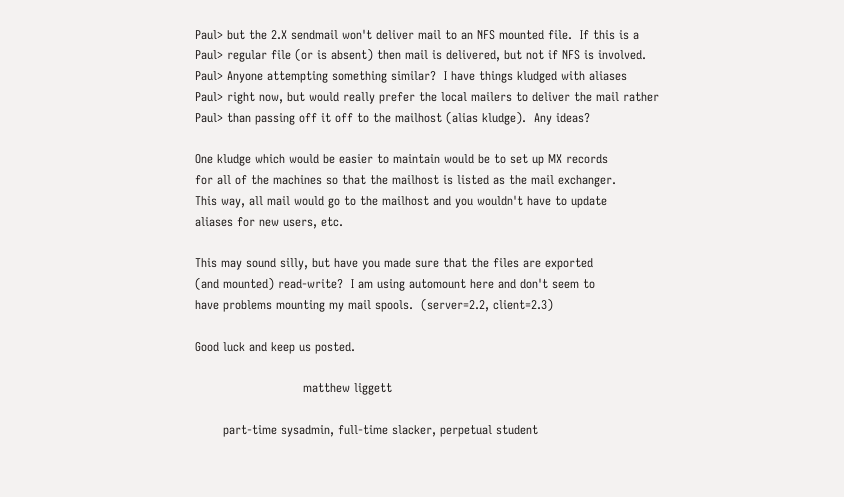Paul> but the 2.X sendmail won't deliver mail to an NFS mounted file.  If this is a
Paul> regular file (or is absent) then mail is delivered, but not if NFS is involved.
Paul> Anyone attempting something similar?  I have things kludged with aliases
Paul> right now, but would really prefer the local mailers to deliver the mail rather
Paul> than passing off it off to the mailhost (alias kludge).  Any ideas?

One kludge which would be easier to maintain would be to set up MX records
for all of the machines so that the mailhost is listed as the mail exchanger.
This way, all mail would go to the mailhost and you wouldn't have to update
aliases for new users, etc.

This may sound silly, but have you made sure that the files are exported
(and mounted) read-write?  I am using automount here and don't seem to
have problems mounting my mail spools.  (server=2.2, client=2.3)

Good luck and keep us posted.

                           matthew liggett

       part-time sysadmin, full-time slacker, perpetual student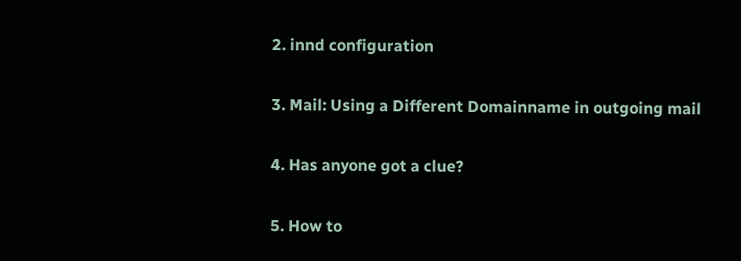2. innd configuration

3. Mail: Using a Different Domainname in outgoing mail

4. Has anyone got a clue?

5. How to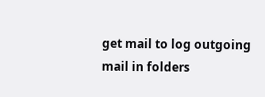get mail to log outgoing mail in folders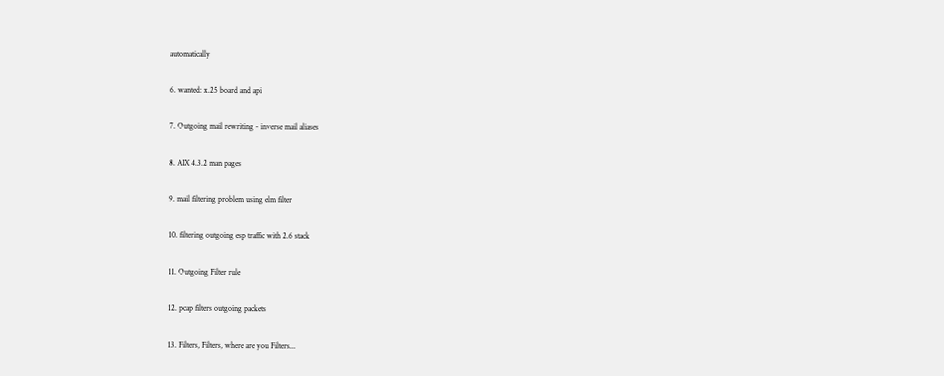automatically

6. wanted: x.25 board and api

7. Outgoing mail rewriting - inverse mail aliases

8. AIX 4.3.2 man pages

9. mail filtering problem using elm filter

10. filtering outgoing esp traffic with 2.6 stack

11. Outgoing Filter rule

12. pcap filters outgoing packets

13. Filters, Filters, where are you Filters...